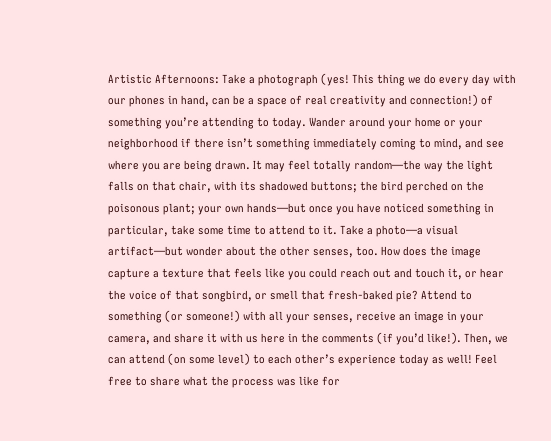Artistic Afternoons: Take a photograph (yes! This thing we do every day with our phones in hand, can be a space of real creativity and connection!) of something you’re attending to today. Wander around your home or your neighborhood if there isn’t something immediately coming to mind, and see where you are being drawn. It may feel totally random—the way the light falls on that chair, with its shadowed buttons; the bird perched on the poisonous plant; your own hands—but once you have noticed something in particular, take some time to attend to it. Take a photo—a visual artifact—but wonder about the other senses, too. How does the image capture a texture that feels like you could reach out and touch it, or hear the voice of that songbird, or smell that fresh-baked pie? Attend to something (or someone!) with all your senses, receive an image in your camera, and share it with us here in the comments (if you’d like!). Then, we can attend (on some level) to each other’s experience today as well! Feel free to share what the process was like for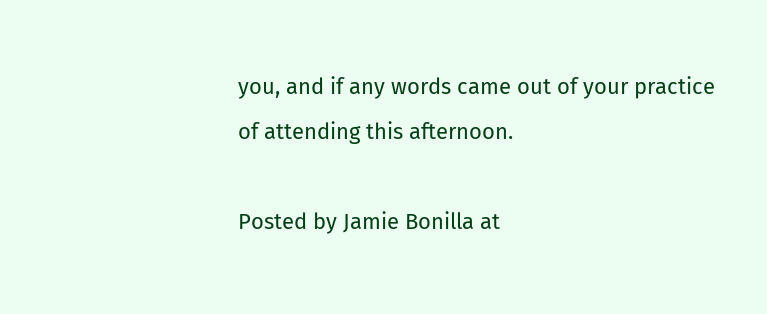you, and if any words came out of your practice of attending this afternoon.

Posted by Jamie Bonilla at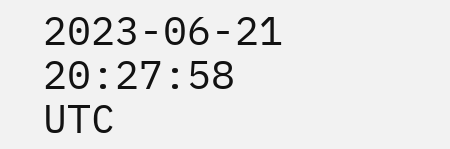2023-06-21 20:27:58 UTC